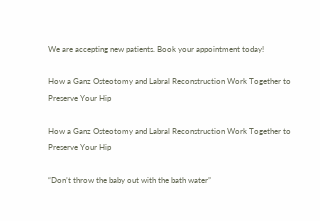We are accepting new patients. Book your appointment today!

How a Ganz Osteotomy and Labral Reconstruction Work Together to Preserve Your Hip

How a Ganz Osteotomy and Labral Reconstruction Work Together to Preserve Your Hip

“Don’t throw the baby out with the bath water”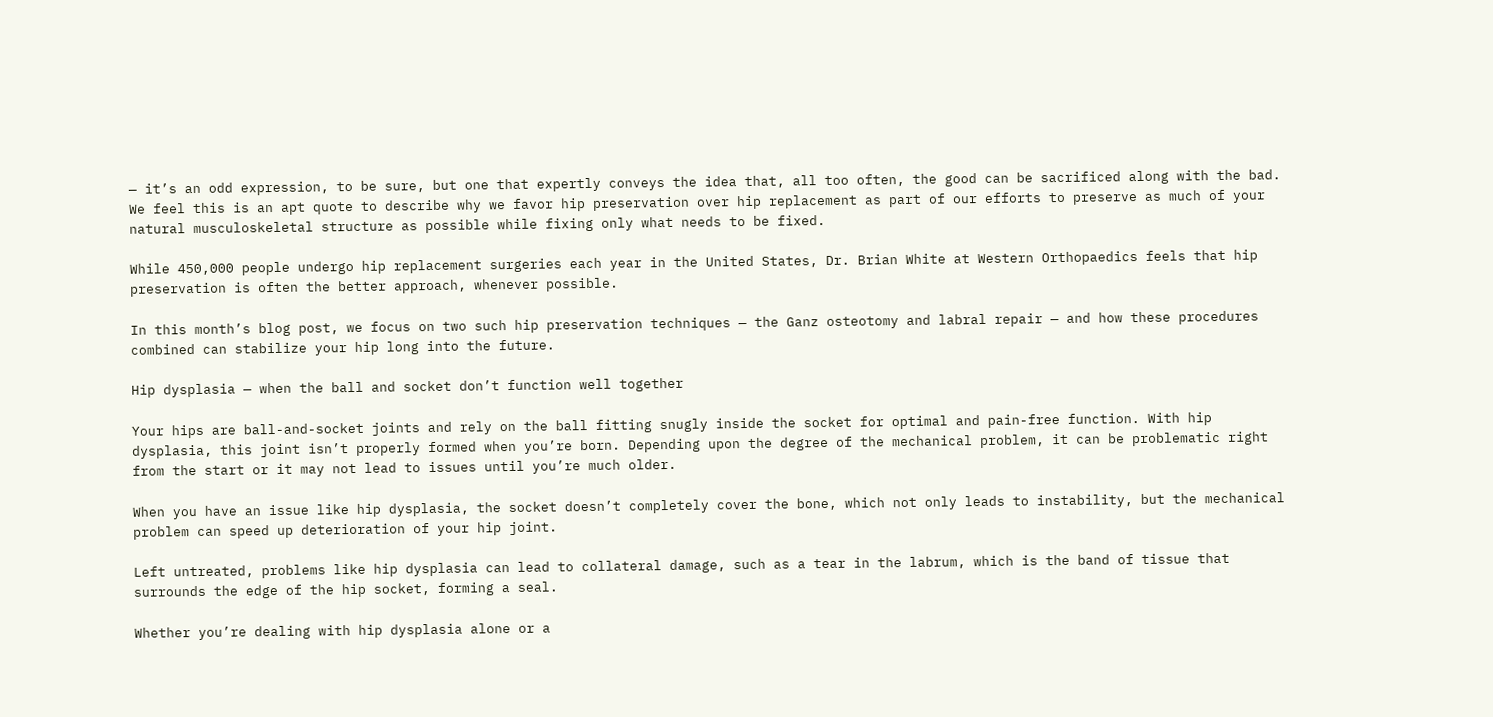— it’s an odd expression, to be sure, but one that expertly conveys the idea that, all too often, the good can be sacrificed along with the bad. We feel this is an apt quote to describe why we favor hip preservation over hip replacement as part of our efforts to preserve as much of your natural musculoskeletal structure as possible while fixing only what needs to be fixed.

While 450,000 people undergo hip replacement surgeries each year in the United States, Dr. Brian White at Western Orthopaedics feels that hip preservation is often the better approach, whenever possible.

In this month’s blog post, we focus on two such hip preservation techniques — the Ganz osteotomy and labral repair — and how these procedures combined can stabilize your hip long into the future.

Hip dysplasia — when the ball and socket don’t function well together

Your hips are ball-and-socket joints and rely on the ball fitting snugly inside the socket for optimal and pain-free function. With hip dysplasia, this joint isn’t properly formed when you’re born. Depending upon the degree of the mechanical problem, it can be problematic right from the start or it may not lead to issues until you’re much older.

When you have an issue like hip dysplasia, the socket doesn’t completely cover the bone, which not only leads to instability, but the mechanical problem can speed up deterioration of your hip joint.

Left untreated, problems like hip dysplasia can lead to collateral damage, such as a tear in the labrum, which is the band of tissue that surrounds the edge of the hip socket, forming a seal.

Whether you’re dealing with hip dysplasia alone or a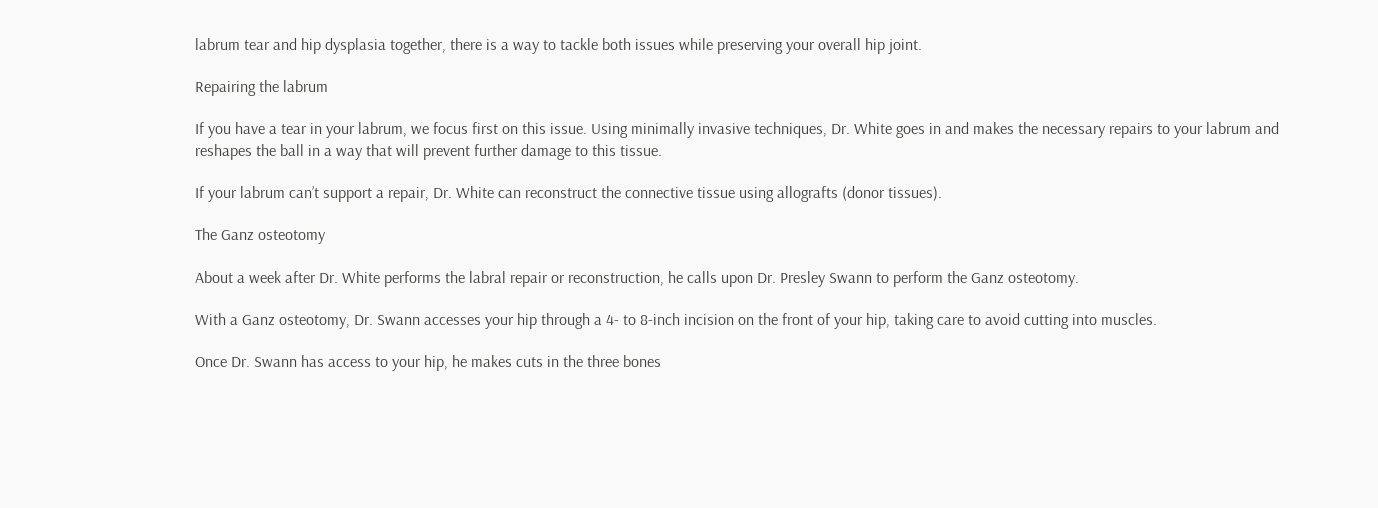labrum tear and hip dysplasia together, there is a way to tackle both issues while preserving your overall hip joint.

Repairing the labrum

If you have a tear in your labrum, we focus first on this issue. Using minimally invasive techniques, Dr. White goes in and makes the necessary repairs to your labrum and reshapes the ball in a way that will prevent further damage to this tissue.

If your labrum can’t support a repair, Dr. White can reconstruct the connective tissue using allografts (donor tissues).

The Ganz osteotomy

About a week after Dr. White performs the labral repair or reconstruction, he calls upon Dr. Presley Swann to perform the Ganz osteotomy.

With a Ganz osteotomy, Dr. Swann accesses your hip through a 4- to 8-inch incision on the front of your hip, taking care to avoid cutting into muscles.

Once Dr. Swann has access to your hip, he makes cuts in the three bones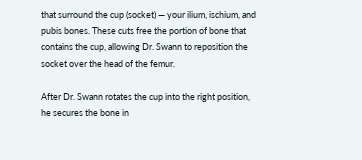that surround the cup (socket) — your ilium, ischium, and pubis bones. These cuts free the portion of bone that contains the cup, allowing Dr. Swann to reposition the socket over the head of the femur.

After Dr. Swann rotates the cup into the right position, he secures the bone in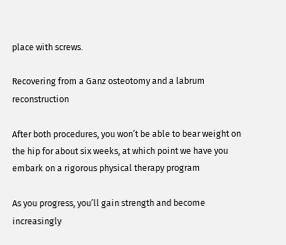place with screws.

Recovering from a Ganz osteotomy and a labrum reconstruction

After both procedures, you won’t be able to bear weight on the hip for about six weeks, at which point we have you embark on a rigorous physical therapy program

As you progress, you’ll gain strength and become increasingly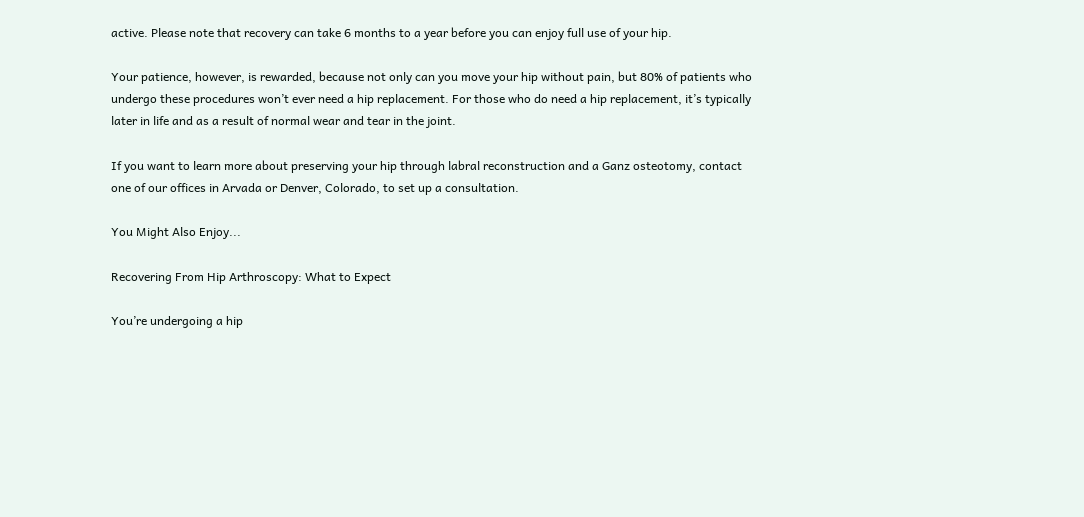active. Please note that recovery can take 6 months to a year before you can enjoy full use of your hip.

Your patience, however, is rewarded, because not only can you move your hip without pain, but 80% of patients who undergo these procedures won’t ever need a hip replacement. For those who do need a hip replacement, it’s typically later in life and as a result of normal wear and tear in the joint.

If you want to learn more about preserving your hip through labral reconstruction and a Ganz osteotomy, contact one of our offices in Arvada or Denver, Colorado, to set up a consultation.

You Might Also Enjoy...

Recovering From Hip Arthroscopy: What to Expect

You’re undergoing a hip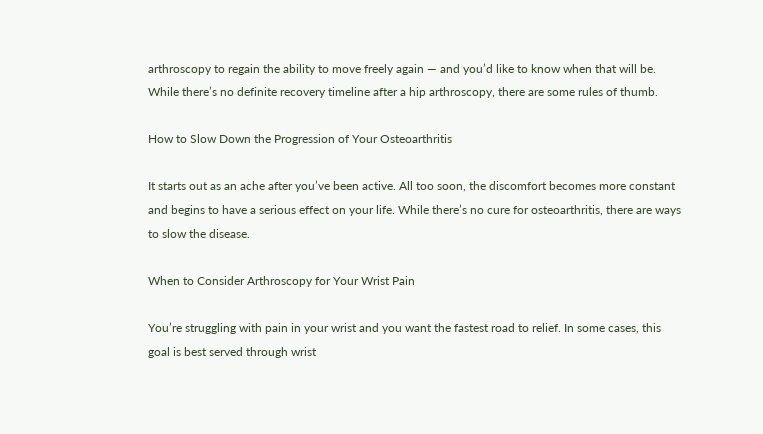arthroscopy to regain the ability to move freely again — and you’d like to know when that will be. While there’s no definite recovery timeline after a hip arthroscopy, there are some rules of thumb.

How to Slow Down the Progression of Your Osteoarthritis

It starts out as an ache after you’ve been active. All too soon, the discomfort becomes more constant and begins to have a serious effect on your life. While there’s no cure for osteoarthritis, there are ways to slow the disease.

When to Consider Arthroscopy for Your Wrist Pain

You’re struggling with pain in your wrist and you want the fastest road to relief. In some cases, this goal is best served through wrist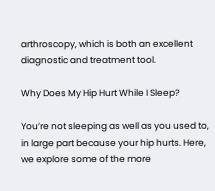arthroscopy, which is both an excellent diagnostic and treatment tool.

Why Does My Hip Hurt While I Sleep?

You’re not sleeping as well as you used to, in large part because your hip hurts. Here, we explore some of the more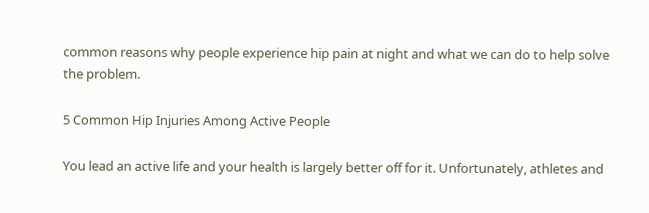common reasons why people experience hip pain at night and what we can do to help solve the problem.

5 Common Hip Injuries Among Active People

You lead an active life and your health is largely better off for it. Unfortunately, athletes and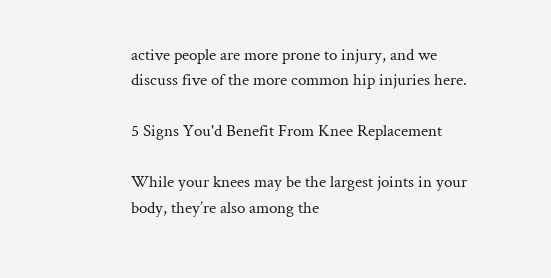active people are more prone to injury, and we discuss five of the more common hip injuries here.

5 Signs You'd Benefit From Knee Replacement

While your knees may be the largest joints in your body, they’re also among the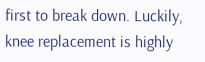first to break down. Luckily, knee replacement is highly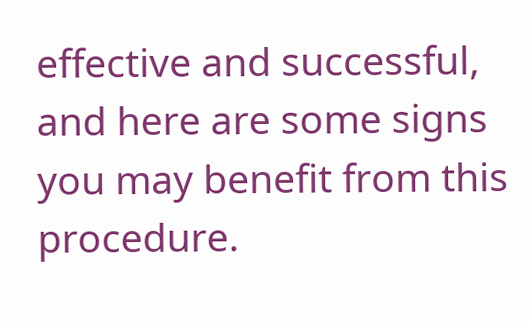effective and successful, and here are some signs you may benefit from this procedure.